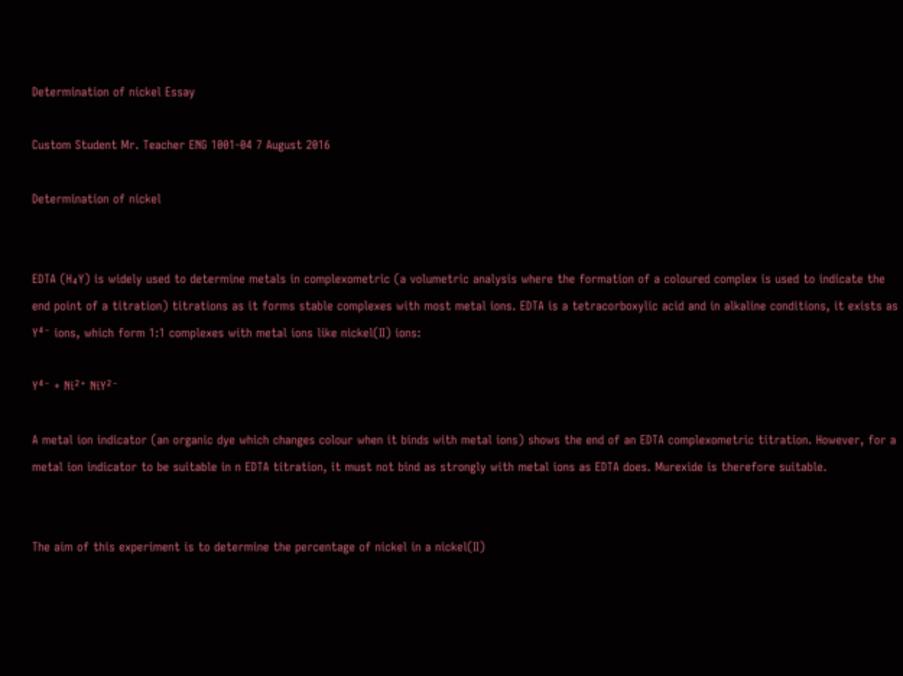Determination of nickel Essay

Custom Student Mr. Teacher ENG 1001-04 7 August 2016

Determination of nickel


EDTA (H₄Y) is widely used to determine metals in complexometric (a volumetric analysis where the formation of a coloured complex is used to indicate the end point of a titration) titrations as it forms stable complexes with most metal ions. EDTA is a tetracorboxylic acid and in alkaline conditions, it exists as Y⁴⁻ ions, which form 1:1 complexes with metal ions like nickel(II) ions:

Y⁴⁻ + Ni²⁺ NiY²⁻

A metal ion indicator (an organic dye which changes colour when it binds with metal ions) shows the end of an EDTA complexometric titration. However, for a metal ion indicator to be suitable in n EDTA titration, it must not bind as strongly with metal ions as EDTA does. Murexide is therefore suitable.


The aim of this experiment is to determine the percentage of nickel in a nickel(II)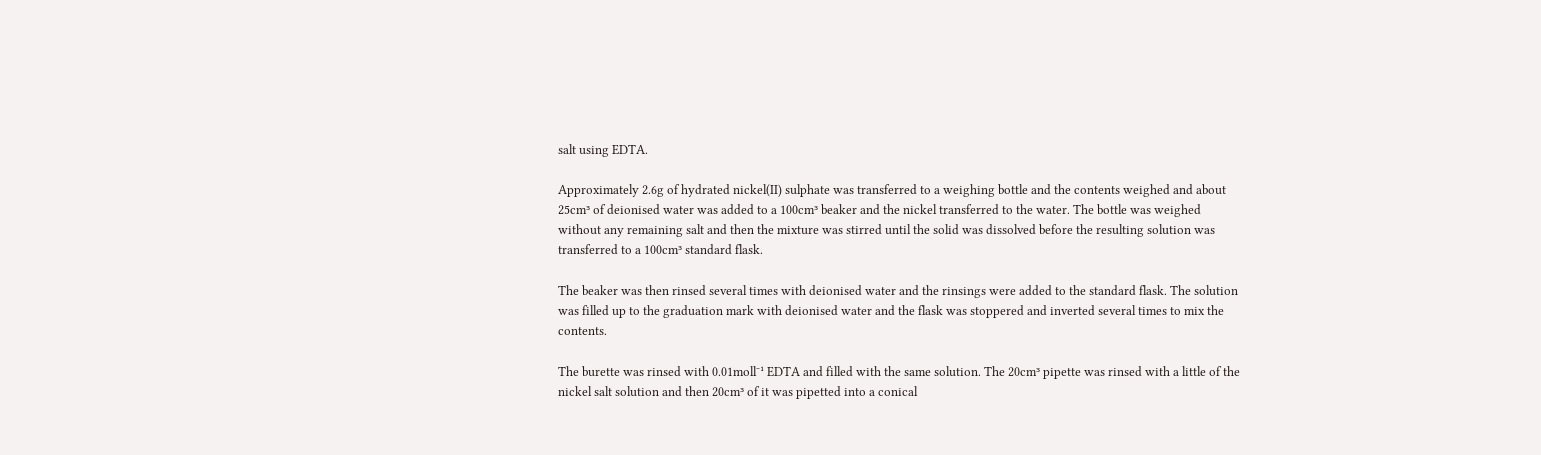salt using EDTA.

Approximately 2.6g of hydrated nickel(II) sulphate was transferred to a weighing bottle and the contents weighed and about 25cmᶟ of deionised water was added to a 100cmᶟ beaker and the nickel transferred to the water. The bottle was weighed without any remaining salt and then the mixture was stirred until the solid was dissolved before the resulting solution was transferred to a 100cmᶟ standard flask.

The beaker was then rinsed several times with deionised water and the rinsings were added to the standard flask. The solution was filled up to the graduation mark with deionised water and the flask was stoppered and inverted several times to mix the contents.

The burette was rinsed with 0.01moll⁻¹ EDTA and filled with the same solution. The 20cmᶟ pipette was rinsed with a little of the nickel salt solution and then 20cmᶟ of it was pipetted into a conical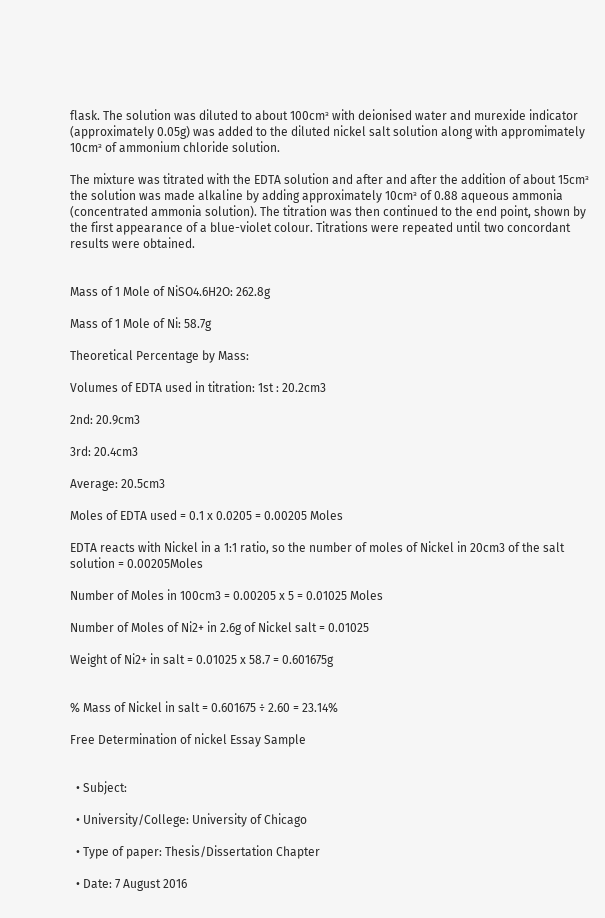flask. The solution was diluted to about 100cmᶟ with deionised water and murexide indicator (approximately 0.05g) was added to the diluted nickel salt solution along with appromimately 10cmᶟ of ammonium chloride solution.

The mixture was titrated with the EDTA solution and after and after the addition of about 15cmᶟ the solution was made alkaline by adding approximately 10cmᶟ of 0.88 aqueous ammonia (concentrated ammonia solution). The titration was then continued to the end point, shown by the first appearance of a blue-violet colour. Titrations were repeated until two concordant results were obtained.


Mass of 1 Mole of NiSO4.6H2O: 262.8g

Mass of 1 Mole of Ni: 58.7g

Theoretical Percentage by Mass:

Volumes of EDTA used in titration: 1st : 20.2cm3

2nd: 20.9cm3

3rd: 20.4cm3

Average: 20.5cm3

Moles of EDTA used = 0.1 x 0.0205 = 0.00205 Moles

EDTA reacts with Nickel in a 1:1 ratio, so the number of moles of Nickel in 20cm3 of the salt solution = 0.00205Moles

Number of Moles in 100cm3 = 0.00205 x 5 = 0.01025 Moles

Number of Moles of Ni2+ in 2.6g of Nickel salt = 0.01025

Weight of Ni2+ in salt = 0.01025 x 58.7 = 0.601675g


% Mass of Nickel in salt = 0.601675 ÷ 2.60 = 23.14%

Free Determination of nickel Essay Sample


  • Subject:

  • University/College: University of Chicago

  • Type of paper: Thesis/Dissertation Chapter

  • Date: 7 August 2016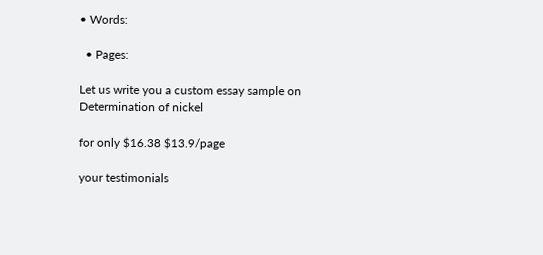• Words:

  • Pages:

Let us write you a custom essay sample on Determination of nickel

for only $16.38 $13.9/page

your testimonials